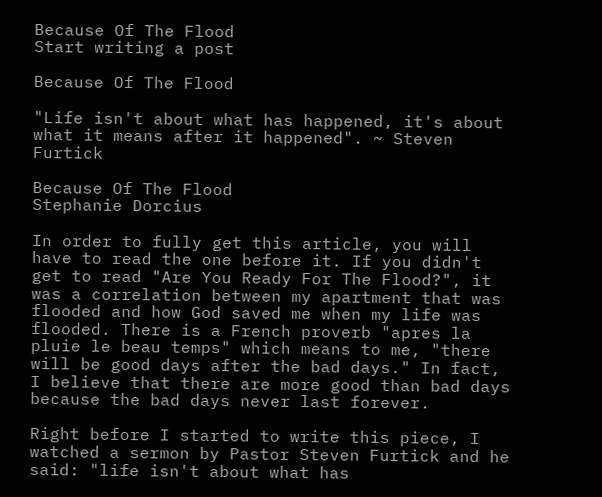Because Of The Flood
Start writing a post

Because Of The Flood

"Life isn't about what has happened, it's about what it means after it happened". ~ Steven Furtick

Because Of The Flood
Stephanie Dorcius

In order to fully get this article, you will have to read the one before it. If you didn't get to read "Are You Ready For The Flood?", it was a correlation between my apartment that was flooded and how God saved me when my life was flooded. There is a French proverb "apres la pluie le beau temps" which means to me, "there will be good days after the bad days." In fact, I believe that there are more good than bad days because the bad days never last forever.

Right before I started to write this piece, I watched a sermon by Pastor Steven Furtick and he said: "life isn't about what has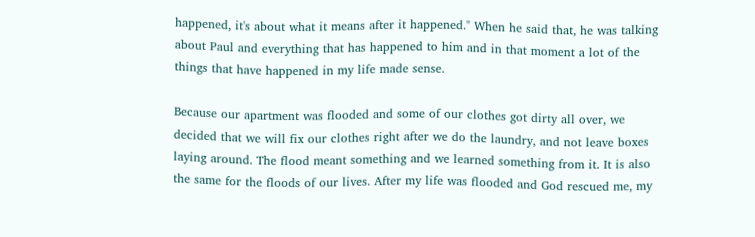happened, it's about what it means after it happened." When he said that, he was talking about Paul and everything that has happened to him and in that moment a lot of the things that have happened in my life made sense.

Because our apartment was flooded and some of our clothes got dirty all over, we decided that we will fix our clothes right after we do the laundry, and not leave boxes laying around. The flood meant something and we learned something from it. It is also the same for the floods of our lives. After my life was flooded and God rescued me, my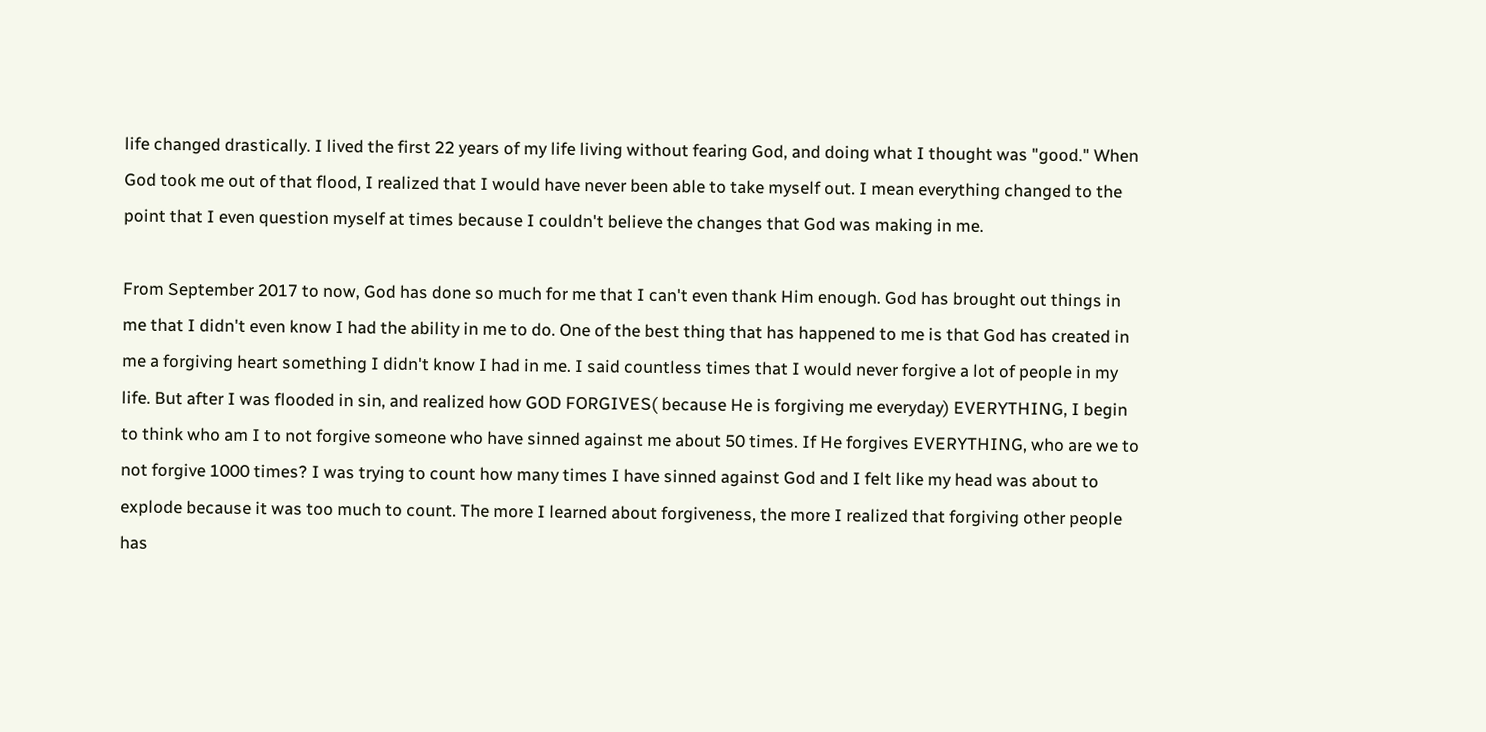life changed drastically. I lived the first 22 years of my life living without fearing God, and doing what I thought was "good." When God took me out of that flood, I realized that I would have never been able to take myself out. I mean everything changed to the point that I even question myself at times because I couldn't believe the changes that God was making in me.

From September 2017 to now, God has done so much for me that I can't even thank Him enough. God has brought out things in me that I didn't even know I had the ability in me to do. One of the best thing that has happened to me is that God has created in me a forgiving heart something I didn't know I had in me. I said countless times that I would never forgive a lot of people in my life. But after I was flooded in sin, and realized how GOD FORGIVES( because He is forgiving me everyday) EVERYTHING, I begin to think who am I to not forgive someone who have sinned against me about 50 times. If He forgives EVERYTHING, who are we to not forgive 1000 times? I was trying to count how many times I have sinned against God and I felt like my head was about to explode because it was too much to count. The more I learned about forgiveness, the more I realized that forgiving other people has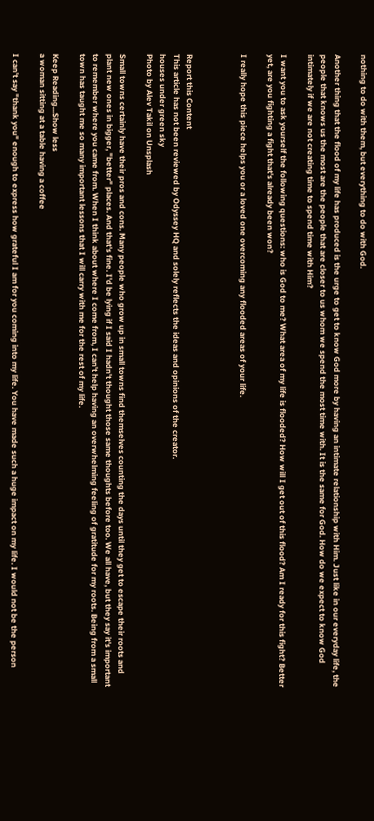nothing to do with them, but everything to do with God.

Another thing that the flood of my life has produced is the urge to get to know God more by having an intimate relationship with Him. Just like in our everyday life, the people that knows us the most are the people that are closer to us whom we spend the most time with. It is the same for God. How do we expect to know God intimately if we are not creating time to spend time with Him?

I want you to ask yourself the following questions: who is God to me? What area of my life is flooded? How will I get out of this flood? Am I ready for this fight? Better yet, are you fighting a fight that's already been won?

I really hope this piece helps you or a loved one overcoming any flooded areas of your life.



Report this Content
This article has not been reviewed by Odyssey HQ and solely reflects the ideas and opinions of the creator.
houses under green sky
Photo by Alev Takil on Unsplash

Small towns certainly have their pros and cons. Many people who grow up in small towns find themselves counting the days until they get to escape their roots and plant new ones in bigger, "better" places. And that's fine. I'd be lying if I said I hadn't thought those same thoughts before too. We all have, but they say it's important to remember where you came from. When I think about where I come from, I can't help having an overwhelming feeling of gratitude for my roots. Being from a small town has taught me so many important lessons that I will carry with me for the rest of my life.

Keep Reading...Show less
a woman sitting at a table having a coffee

I can't say "thank you" enough to express how grateful I am for you coming into my life. You have made such a huge impact on my life. I would not be the person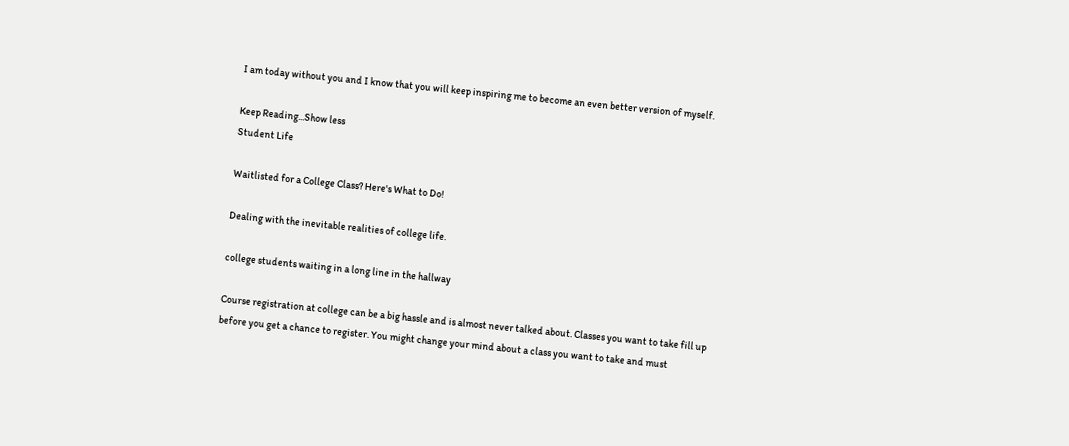I am today without you and I know that you will keep inspiring me to become an even better version of myself.

Keep Reading...Show less
Student Life

Waitlisted for a College Class? Here's What to Do!

Dealing with the inevitable realities of college life.

college students waiting in a long line in the hallway

Course registration at college can be a big hassle and is almost never talked about. Classes you want to take fill up before you get a chance to register. You might change your mind about a class you want to take and must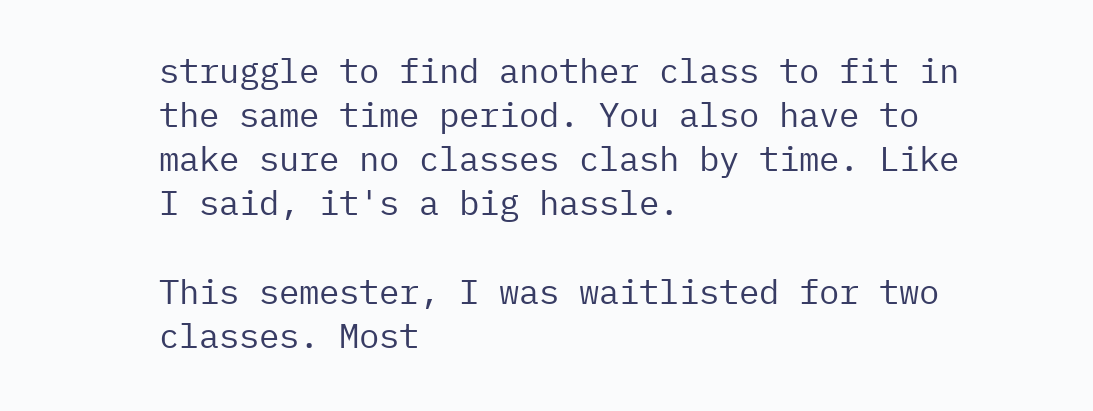struggle to find another class to fit in the same time period. You also have to make sure no classes clash by time. Like I said, it's a big hassle.

This semester, I was waitlisted for two classes. Most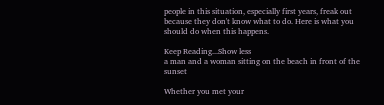people in this situation, especially first years, freak out because they don't know what to do. Here is what you should do when this happens.

Keep Reading...Show less
a man and a woman sitting on the beach in front of the sunset

Whether you met your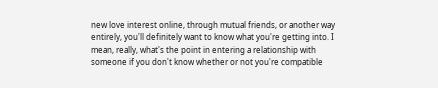new love interest online, through mutual friends, or another way entirely, you'll definitely want to know what you're getting into. I mean, really, what's the point in entering a relationship with someone if you don't know whether or not you're compatible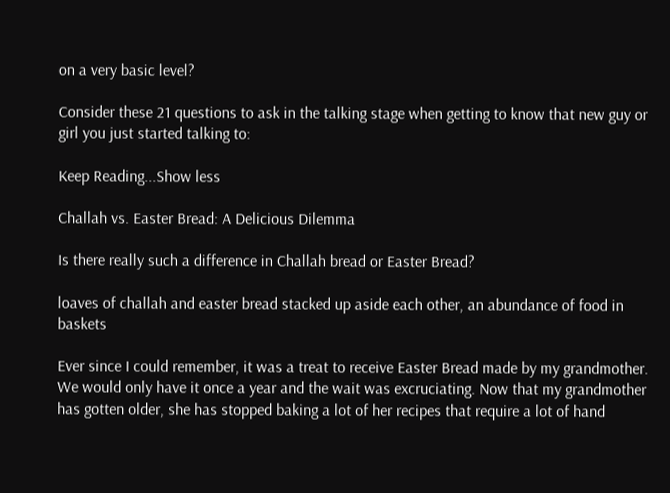on a very basic level?

Consider these 21 questions to ask in the talking stage when getting to know that new guy or girl you just started talking to:

Keep Reading...Show less

Challah vs. Easter Bread: A Delicious Dilemma

Is there really such a difference in Challah bread or Easter Bread?

loaves of challah and easter bread stacked up aside each other, an abundance of food in baskets

Ever since I could remember, it was a treat to receive Easter Bread made by my grandmother. We would only have it once a year and the wait was excruciating. Now that my grandmother has gotten older, she has stopped baking a lot of her recipes that require a lot of hand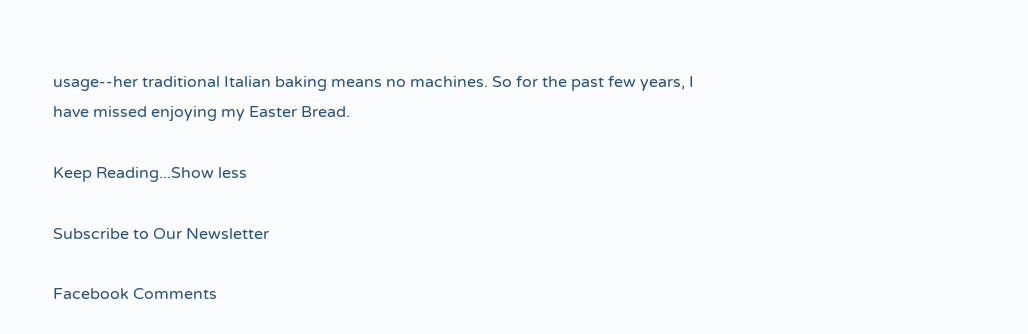usage--her traditional Italian baking means no machines. So for the past few years, I have missed enjoying my Easter Bread.

Keep Reading...Show less

Subscribe to Our Newsletter

Facebook Comments